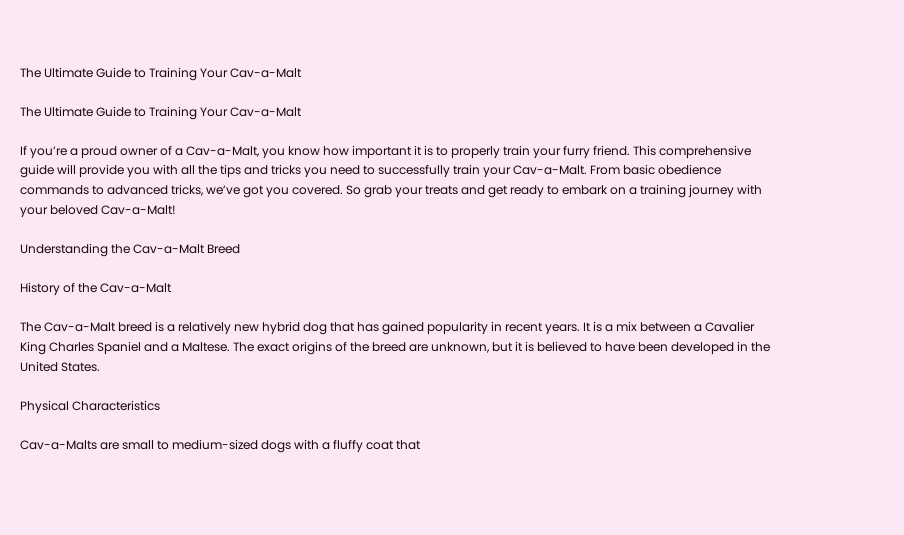The Ultimate Guide to Training Your Cav-a-Malt

The Ultimate Guide to Training Your Cav-a-Malt

If you’re a proud owner of a Cav-a-Malt, you know how important it is to properly train your furry friend. This comprehensive guide will provide you with all the tips and tricks you need to successfully train your Cav-a-Malt. From basic obedience commands to advanced tricks, we’ve got you covered. So grab your treats and get ready to embark on a training journey with your beloved Cav-a-Malt!

Understanding the Cav-a-Malt Breed

History of the Cav-a-Malt

The Cav-a-Malt breed is a relatively new hybrid dog that has gained popularity in recent years. It is a mix between a Cavalier King Charles Spaniel and a Maltese. The exact origins of the breed are unknown, but it is believed to have been developed in the United States.

Physical Characteristics

Cav-a-Malts are small to medium-sized dogs with a fluffy coat that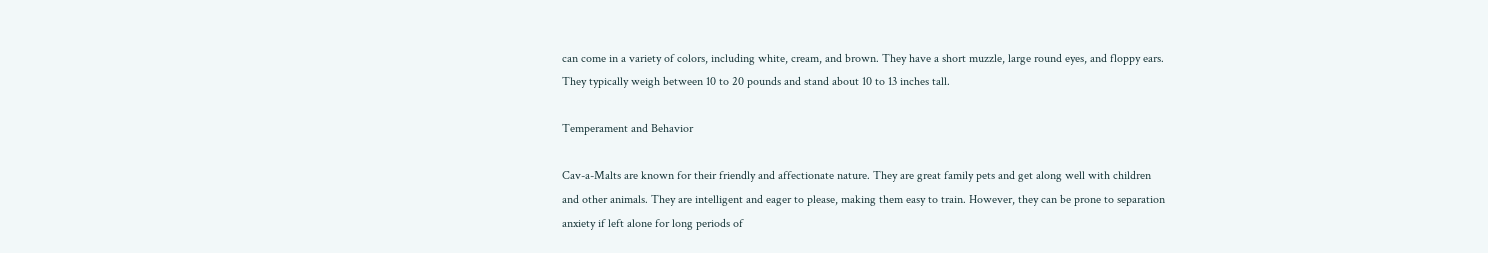can come in a variety of colors, including white, cream, and brown. They have a short muzzle, large round eyes, and floppy ears. They typically weigh between 10 to 20 pounds and stand about 10 to 13 inches tall.

Temperament and Behavior

Cav-a-Malts are known for their friendly and affectionate nature. They are great family pets and get along well with children and other animals. They are intelligent and eager to please, making them easy to train. However, they can be prone to separation anxiety if left alone for long periods of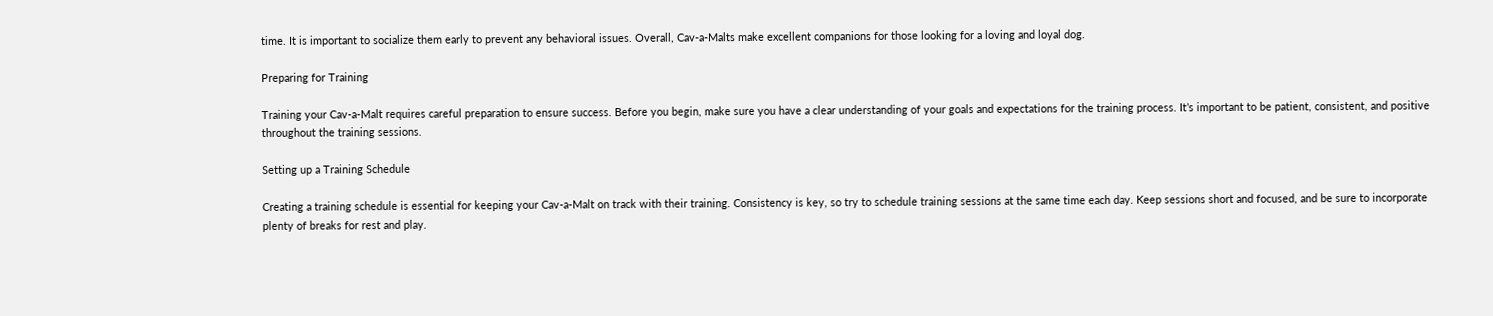time. It is important to socialize them early to prevent any behavioral issues. Overall, Cav-a-Malts make excellent companions for those looking for a loving and loyal dog.

Preparing for Training

Training your Cav-a-Malt requires careful preparation to ensure success. Before you begin, make sure you have a clear understanding of your goals and expectations for the training process. It’s important to be patient, consistent, and positive throughout the training sessions.

Setting up a Training Schedule

Creating a training schedule is essential for keeping your Cav-a-Malt on track with their training. Consistency is key, so try to schedule training sessions at the same time each day. Keep sessions short and focused, and be sure to incorporate plenty of breaks for rest and play.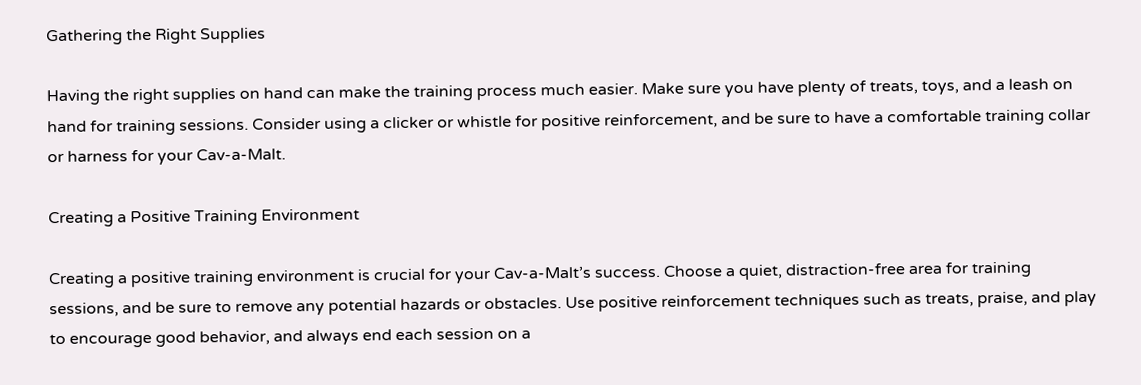Gathering the Right Supplies

Having the right supplies on hand can make the training process much easier. Make sure you have plenty of treats, toys, and a leash on hand for training sessions. Consider using a clicker or whistle for positive reinforcement, and be sure to have a comfortable training collar or harness for your Cav-a-Malt.

Creating a Positive Training Environment

Creating a positive training environment is crucial for your Cav-a-Malt’s success. Choose a quiet, distraction-free area for training sessions, and be sure to remove any potential hazards or obstacles. Use positive reinforcement techniques such as treats, praise, and play to encourage good behavior, and always end each session on a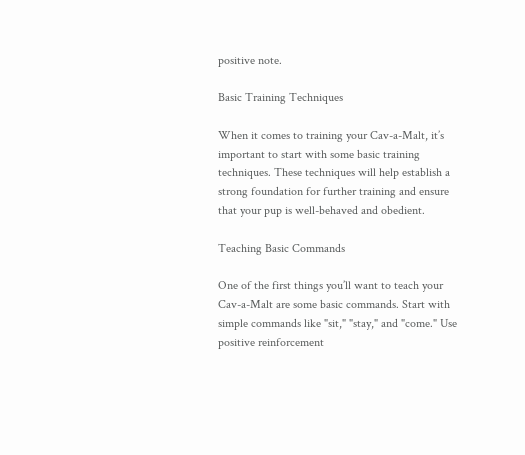positive note.

Basic Training Techniques

When it comes to training your Cav-a-Malt, it’s important to start with some basic training techniques. These techniques will help establish a strong foundation for further training and ensure that your pup is well-behaved and obedient.

Teaching Basic Commands

One of the first things you’ll want to teach your Cav-a-Malt are some basic commands. Start with simple commands like "sit," "stay," and "come." Use positive reinforcement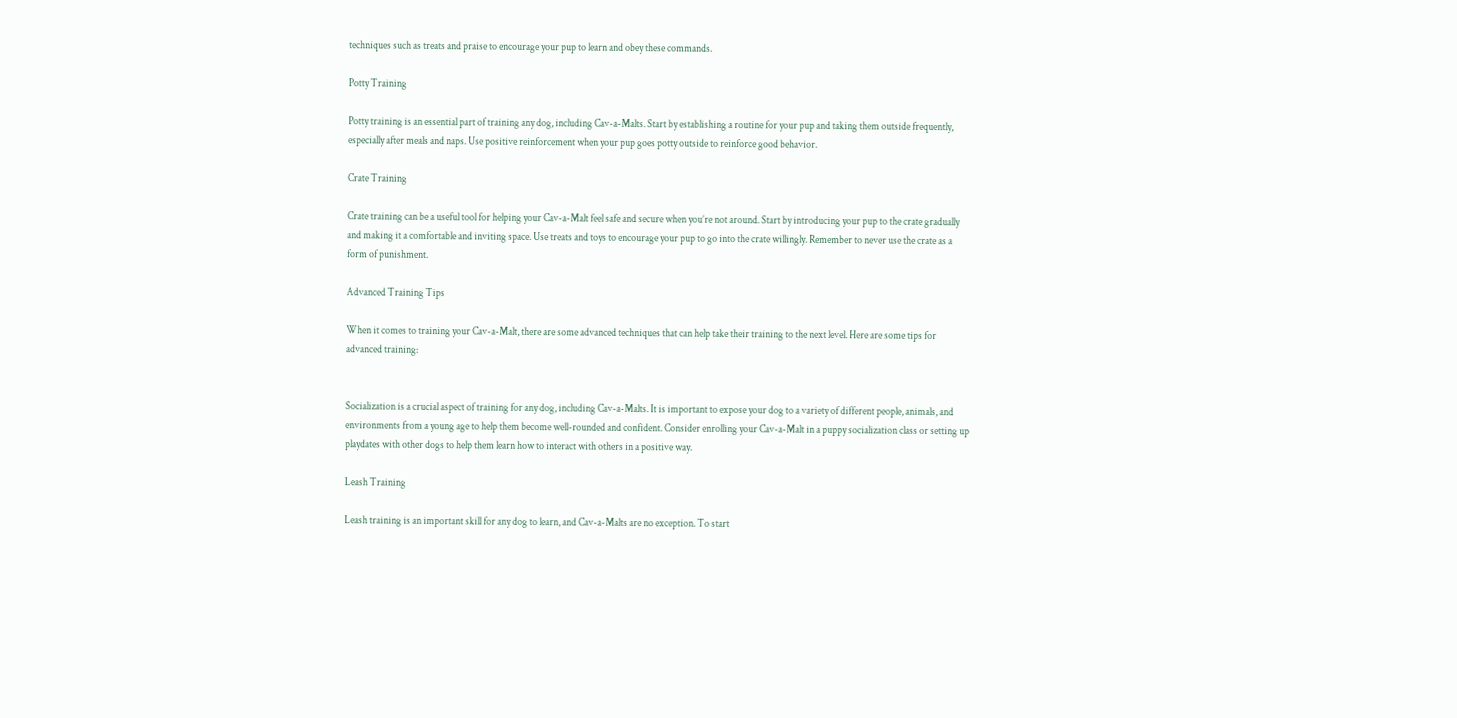techniques such as treats and praise to encourage your pup to learn and obey these commands.

Potty Training

Potty training is an essential part of training any dog, including Cav-a-Malts. Start by establishing a routine for your pup and taking them outside frequently, especially after meals and naps. Use positive reinforcement when your pup goes potty outside to reinforce good behavior.

Crate Training

Crate training can be a useful tool for helping your Cav-a-Malt feel safe and secure when you’re not around. Start by introducing your pup to the crate gradually and making it a comfortable and inviting space. Use treats and toys to encourage your pup to go into the crate willingly. Remember to never use the crate as a form of punishment.

Advanced Training Tips

When it comes to training your Cav-a-Malt, there are some advanced techniques that can help take their training to the next level. Here are some tips for advanced training:


Socialization is a crucial aspect of training for any dog, including Cav-a-Malts. It is important to expose your dog to a variety of different people, animals, and environments from a young age to help them become well-rounded and confident. Consider enrolling your Cav-a-Malt in a puppy socialization class or setting up playdates with other dogs to help them learn how to interact with others in a positive way.

Leash Training

Leash training is an important skill for any dog to learn, and Cav-a-Malts are no exception. To start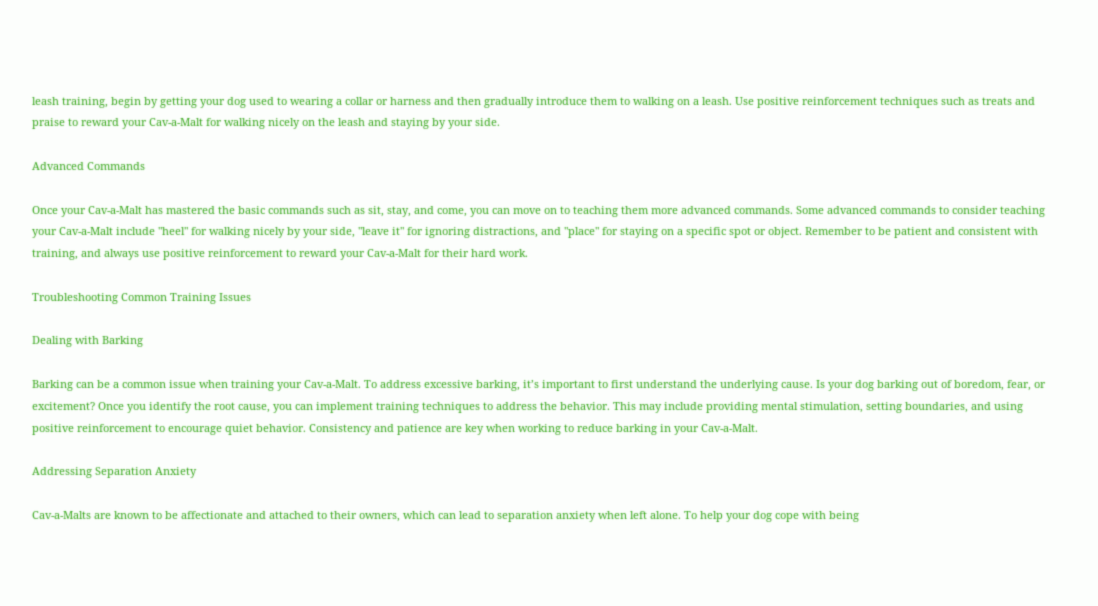leash training, begin by getting your dog used to wearing a collar or harness and then gradually introduce them to walking on a leash. Use positive reinforcement techniques such as treats and praise to reward your Cav-a-Malt for walking nicely on the leash and staying by your side.

Advanced Commands

Once your Cav-a-Malt has mastered the basic commands such as sit, stay, and come, you can move on to teaching them more advanced commands. Some advanced commands to consider teaching your Cav-a-Malt include "heel" for walking nicely by your side, "leave it" for ignoring distractions, and "place" for staying on a specific spot or object. Remember to be patient and consistent with training, and always use positive reinforcement to reward your Cav-a-Malt for their hard work.

Troubleshooting Common Training Issues

Dealing with Barking

Barking can be a common issue when training your Cav-a-Malt. To address excessive barking, it’s important to first understand the underlying cause. Is your dog barking out of boredom, fear, or excitement? Once you identify the root cause, you can implement training techniques to address the behavior. This may include providing mental stimulation, setting boundaries, and using positive reinforcement to encourage quiet behavior. Consistency and patience are key when working to reduce barking in your Cav-a-Malt.

Addressing Separation Anxiety

Cav-a-Malts are known to be affectionate and attached to their owners, which can lead to separation anxiety when left alone. To help your dog cope with being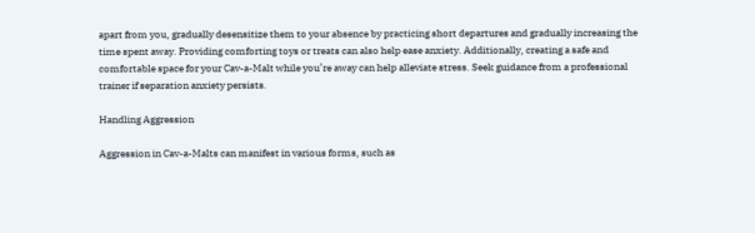apart from you, gradually desensitize them to your absence by practicing short departures and gradually increasing the time spent away. Providing comforting toys or treats can also help ease anxiety. Additionally, creating a safe and comfortable space for your Cav-a-Malt while you’re away can help alleviate stress. Seek guidance from a professional trainer if separation anxiety persists.

Handling Aggression

Aggression in Cav-a-Malts can manifest in various forms, such as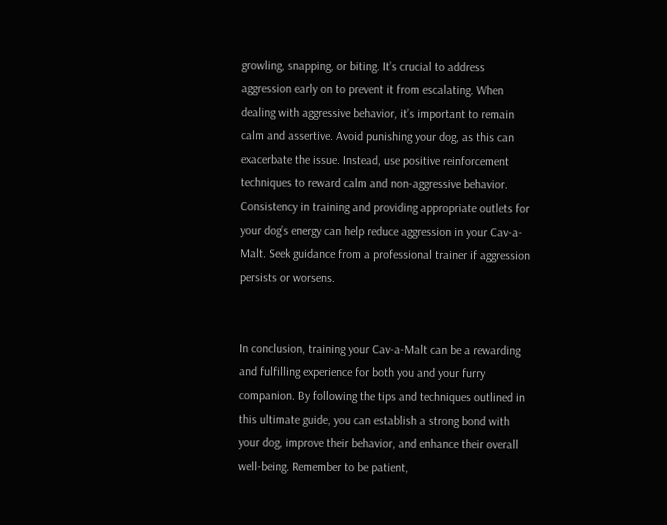growling, snapping, or biting. It’s crucial to address aggression early on to prevent it from escalating. When dealing with aggressive behavior, it’s important to remain calm and assertive. Avoid punishing your dog, as this can exacerbate the issue. Instead, use positive reinforcement techniques to reward calm and non-aggressive behavior. Consistency in training and providing appropriate outlets for your dog’s energy can help reduce aggression in your Cav-a-Malt. Seek guidance from a professional trainer if aggression persists or worsens.


In conclusion, training your Cav-a-Malt can be a rewarding and fulfilling experience for both you and your furry companion. By following the tips and techniques outlined in this ultimate guide, you can establish a strong bond with your dog, improve their behavior, and enhance their overall well-being. Remember to be patient,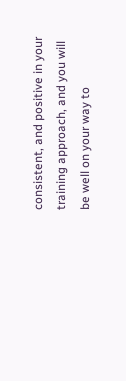consistent, and positive in your training approach, and you will be well on your way to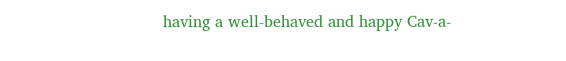having a well-behaved and happy Cav-a-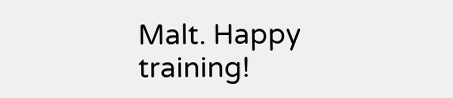Malt. Happy training!